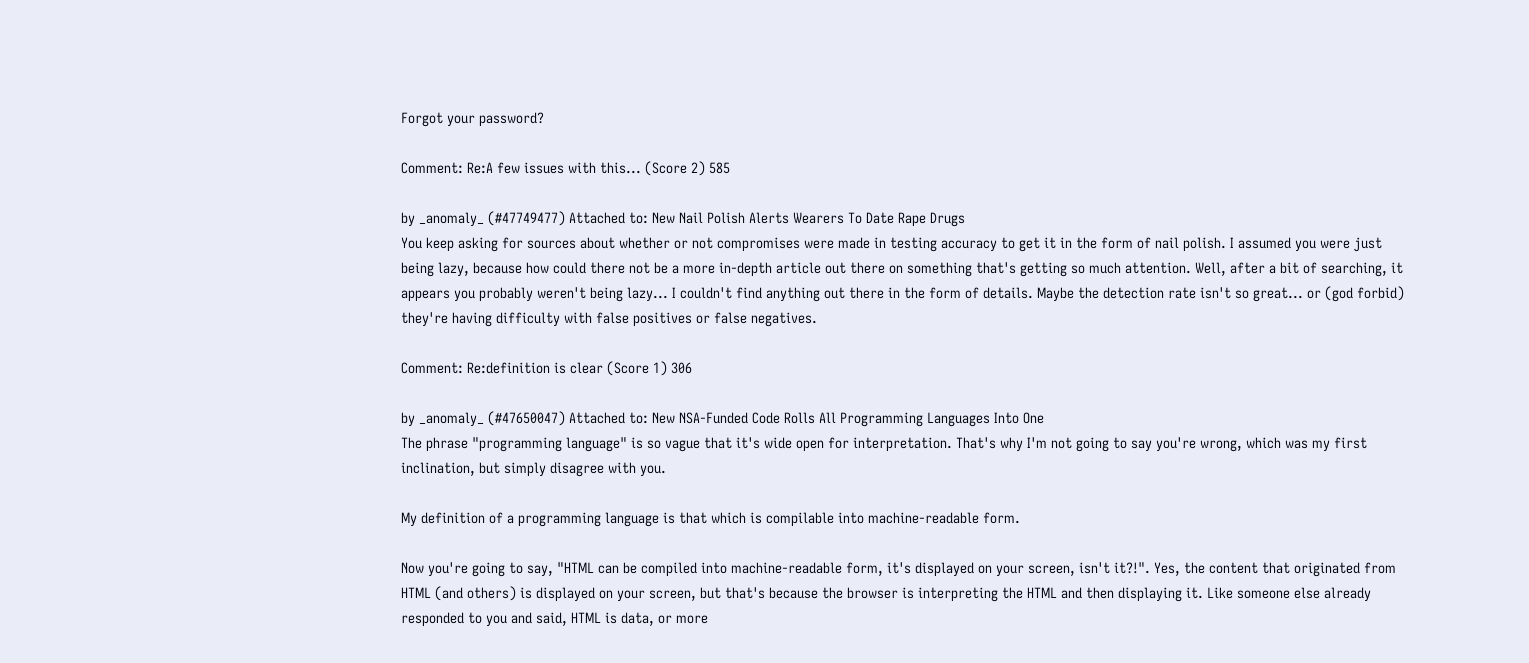Forgot your password?

Comment: Re:A few issues with this... (Score 2) 585

by _anomaly_ (#47749477) Attached to: New Nail Polish Alerts Wearers To Date Rape Drugs
You keep asking for sources about whether or not compromises were made in testing accuracy to get it in the form of nail polish. I assumed you were just being lazy, because how could there not be a more in-depth article out there on something that's getting so much attention. Well, after a bit of searching, it appears you probably weren't being lazy... I couldn't find anything out there in the form of details. Maybe the detection rate isn't so great... or (god forbid) they're having difficulty with false positives or false negatives.

Comment: Re:definition is clear (Score 1) 306

by _anomaly_ (#47650047) Attached to: New NSA-Funded Code Rolls All Programming Languages Into One
The phrase "programming language" is so vague that it's wide open for interpretation. That's why I'm not going to say you're wrong, which was my first inclination, but simply disagree with you.

My definition of a programming language is that which is compilable into machine-readable form.

Now you're going to say, "HTML can be compiled into machine-readable form, it's displayed on your screen, isn't it?!". Yes, the content that originated from HTML (and others) is displayed on your screen, but that's because the browser is interpreting the HTML and then displaying it. Like someone else already responded to you and said, HTML is data, or more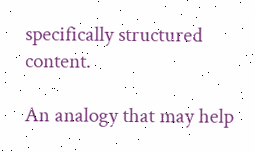specifically structured content.

An analogy that may help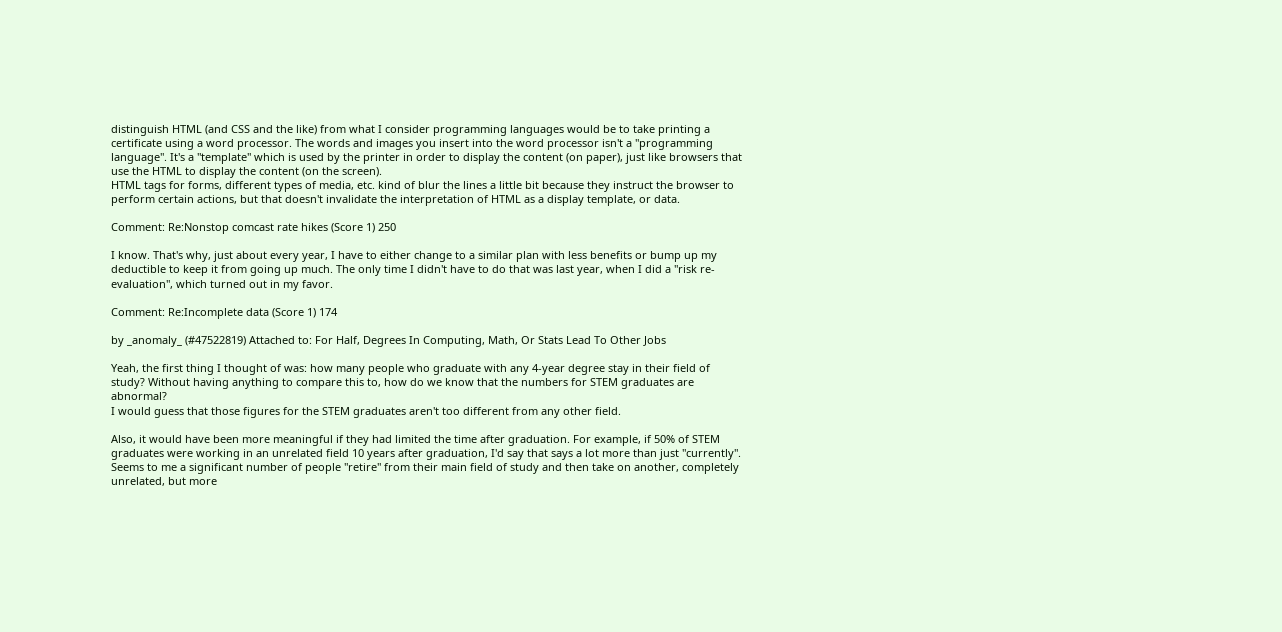distinguish HTML (and CSS and the like) from what I consider programming languages would be to take printing a certificate using a word processor. The words and images you insert into the word processor isn't a "programming language". It's a "template" which is used by the printer in order to display the content (on paper), just like browsers that use the HTML to display the content (on the screen).
HTML tags for forms, different types of media, etc. kind of blur the lines a little bit because they instruct the browser to perform certain actions, but that doesn't invalidate the interpretation of HTML as a display template, or data.

Comment: Re:Nonstop comcast rate hikes (Score 1) 250

I know. That's why, just about every year, I have to either change to a similar plan with less benefits or bump up my deductible to keep it from going up much. The only time I didn't have to do that was last year, when I did a "risk re-evaluation", which turned out in my favor.

Comment: Re:Incomplete data (Score 1) 174

by _anomaly_ (#47522819) Attached to: For Half, Degrees In Computing, Math, Or Stats Lead To Other Jobs

Yeah, the first thing I thought of was: how many people who graduate with any 4-year degree stay in their field of study? Without having anything to compare this to, how do we know that the numbers for STEM graduates are abnormal?
I would guess that those figures for the STEM graduates aren't too different from any other field.

Also, it would have been more meaningful if they had limited the time after graduation. For example, if 50% of STEM graduates were working in an unrelated field 10 years after graduation, I'd say that says a lot more than just "currently". Seems to me a significant number of people "retire" from their main field of study and then take on another, completely unrelated, but more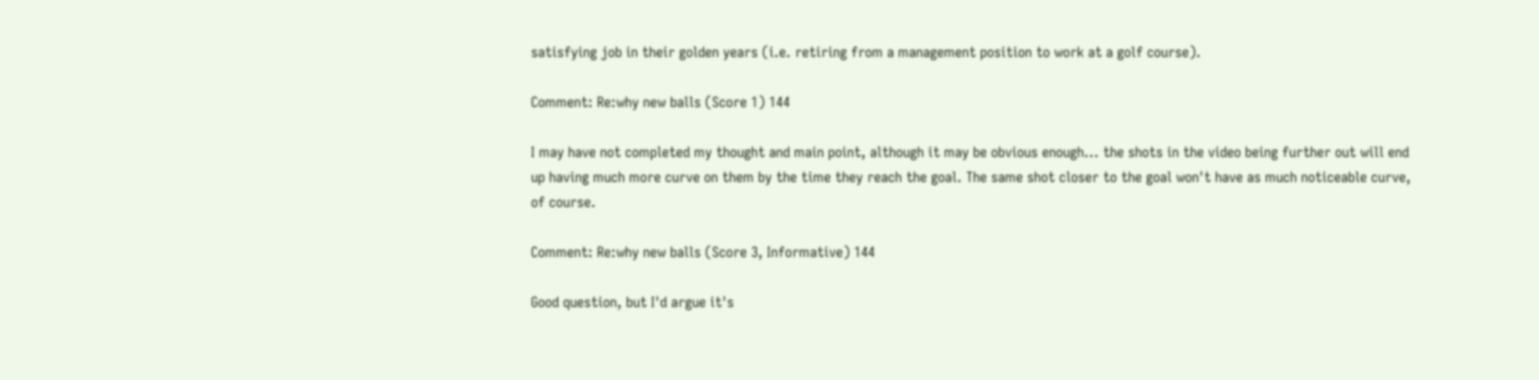satisfying job in their golden years (i.e. retiring from a management position to work at a golf course).

Comment: Re:why new balls (Score 1) 144

I may have not completed my thought and main point, although it may be obvious enough... the shots in the video being further out will end up having much more curve on them by the time they reach the goal. The same shot closer to the goal won't have as much noticeable curve, of course.

Comment: Re:why new balls (Score 3, Informative) 144

Good question, but I'd argue it's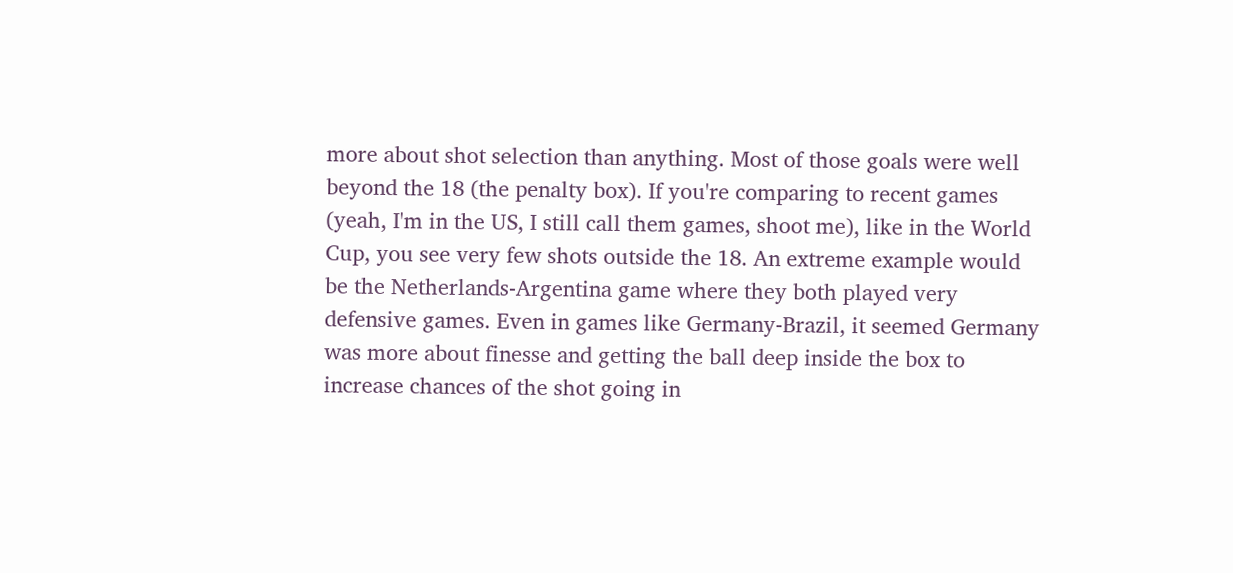more about shot selection than anything. Most of those goals were well beyond the 18 (the penalty box). If you're comparing to recent games (yeah, I'm in the US, I still call them games, shoot me), like in the World Cup, you see very few shots outside the 18. An extreme example would be the Netherlands-Argentina game where they both played very defensive games. Even in games like Germany-Brazil, it seemed Germany was more about finesse and getting the ball deep inside the box to increase chances of the shot going in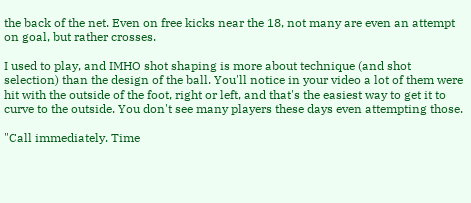the back of the net. Even on free kicks near the 18, not many are even an attempt on goal, but rather crosses.

I used to play, and IMHO shot shaping is more about technique (and shot selection) than the design of the ball. You'll notice in your video a lot of them were hit with the outside of the foot, right or left, and that's the easiest way to get it to curve to the outside. You don't see many players these days even attempting those.

"Call immediately. Time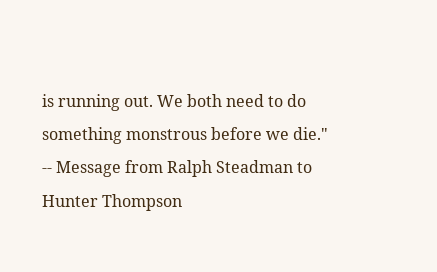is running out. We both need to do something monstrous before we die." -- Message from Ralph Steadman to Hunter Thompson